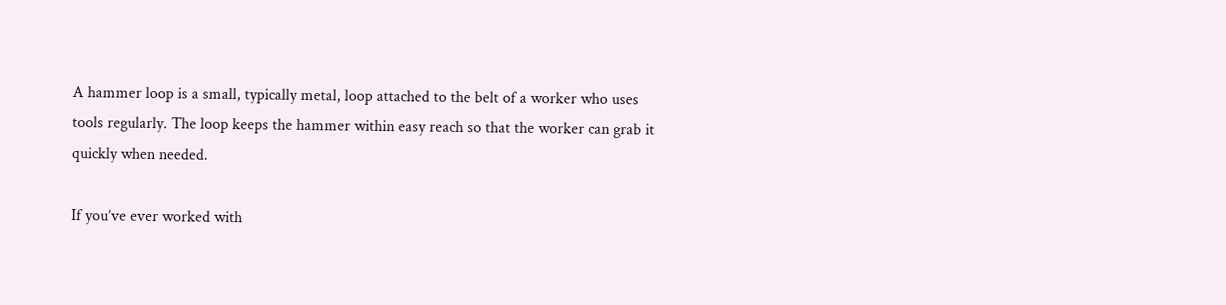A hammer loop is a small, typically metal, loop attached to the belt of a worker who uses tools regularly. The loop keeps the hammer within easy reach so that the worker can grab it quickly when needed.

If you’ve ever worked with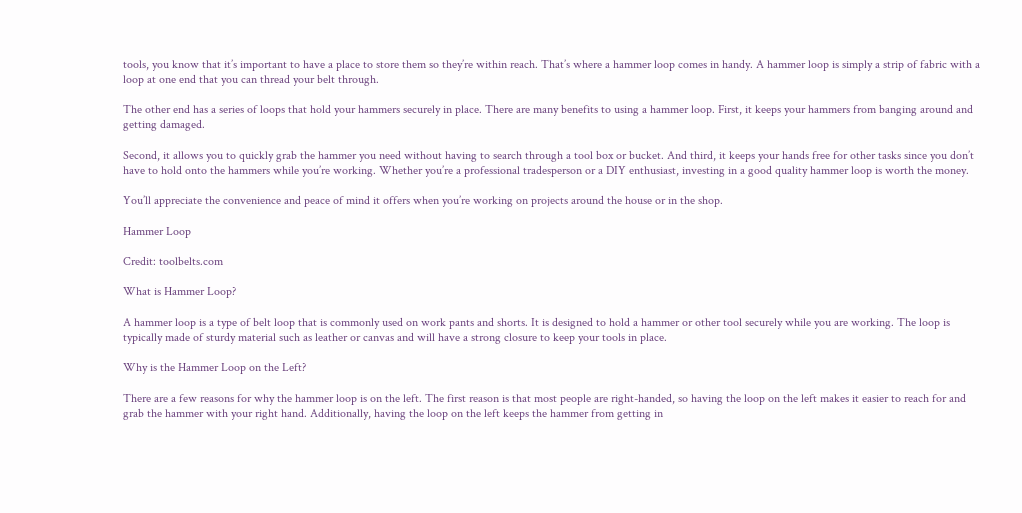tools, you know that it’s important to have a place to store them so they’re within reach. That’s where a hammer loop comes in handy. A hammer loop is simply a strip of fabric with a loop at one end that you can thread your belt through.

The other end has a series of loops that hold your hammers securely in place. There are many benefits to using a hammer loop. First, it keeps your hammers from banging around and getting damaged.

Second, it allows you to quickly grab the hammer you need without having to search through a tool box or bucket. And third, it keeps your hands free for other tasks since you don’t have to hold onto the hammers while you’re working. Whether you’re a professional tradesperson or a DIY enthusiast, investing in a good quality hammer loop is worth the money.

You’ll appreciate the convenience and peace of mind it offers when you’re working on projects around the house or in the shop.

Hammer Loop

Credit: toolbelts.com

What is Hammer Loop?

A hammer loop is a type of belt loop that is commonly used on work pants and shorts. It is designed to hold a hammer or other tool securely while you are working. The loop is typically made of sturdy material such as leather or canvas and will have a strong closure to keep your tools in place.

Why is the Hammer Loop on the Left?

There are a few reasons for why the hammer loop is on the left. The first reason is that most people are right-handed, so having the loop on the left makes it easier to reach for and grab the hammer with your right hand. Additionally, having the loop on the left keeps the hammer from getting in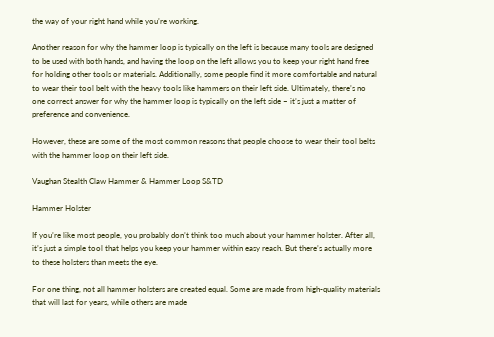the way of your right hand while you’re working.

Another reason for why the hammer loop is typically on the left is because many tools are designed to be used with both hands, and having the loop on the left allows you to keep your right hand free for holding other tools or materials. Additionally, some people find it more comfortable and natural to wear their tool belt with the heavy tools like hammers on their left side. Ultimately, there’s no one correct answer for why the hammer loop is typically on the left side – it’s just a matter of preference and convenience.

However, these are some of the most common reasons that people choose to wear their tool belts with the hammer loop on their left side.

Vaughan Stealth Claw Hammer & Hammer Loop S&TD

Hammer Holster

If you’re like most people, you probably don’t think too much about your hammer holster. After all, it’s just a simple tool that helps you keep your hammer within easy reach. But there’s actually more to these holsters than meets the eye.

For one thing, not all hammer holsters are created equal. Some are made from high-quality materials that will last for years, while others are made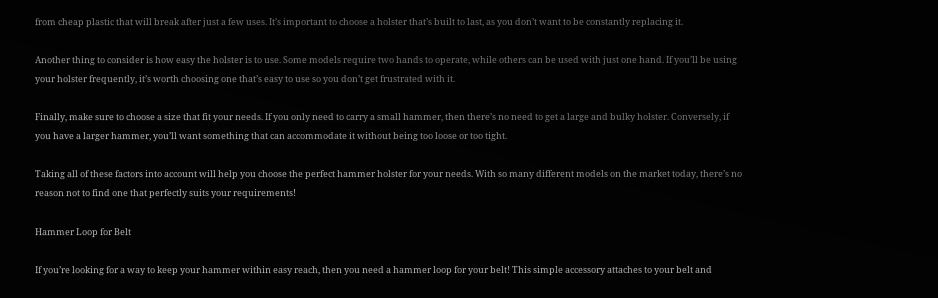from cheap plastic that will break after just a few uses. It’s important to choose a holster that’s built to last, as you don’t want to be constantly replacing it.

Another thing to consider is how easy the holster is to use. Some models require two hands to operate, while others can be used with just one hand. If you’ll be using your holster frequently, it’s worth choosing one that’s easy to use so you don’t get frustrated with it.

Finally, make sure to choose a size that fit your needs. If you only need to carry a small hammer, then there’s no need to get a large and bulky holster. Conversely, if you have a larger hammer, you’ll want something that can accommodate it without being too loose or too tight.

Taking all of these factors into account will help you choose the perfect hammer holster for your needs. With so many different models on the market today, there’s no reason not to find one that perfectly suits your requirements!

Hammer Loop for Belt

If you’re looking for a way to keep your hammer within easy reach, then you need a hammer loop for your belt! This simple accessory attaches to your belt and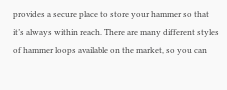provides a secure place to store your hammer so that it’s always within reach. There are many different styles of hammer loops available on the market, so you can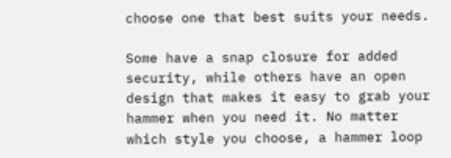choose one that best suits your needs.

Some have a snap closure for added security, while others have an open design that makes it easy to grab your hammer when you need it. No matter which style you choose, a hammer loop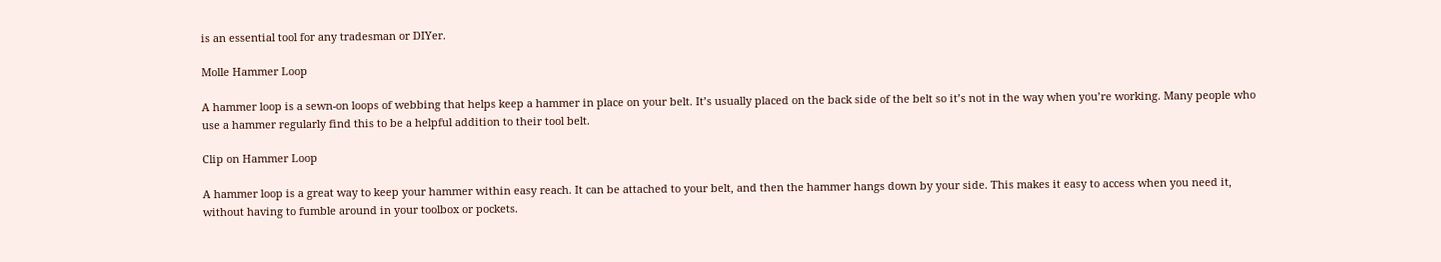is an essential tool for any tradesman or DIYer.

Molle Hammer Loop

A hammer loop is a sewn-on loops of webbing that helps keep a hammer in place on your belt. It’s usually placed on the back side of the belt so it’s not in the way when you’re working. Many people who use a hammer regularly find this to be a helpful addition to their tool belt.

Clip on Hammer Loop

A hammer loop is a great way to keep your hammer within easy reach. It can be attached to your belt, and then the hammer hangs down by your side. This makes it easy to access when you need it, without having to fumble around in your toolbox or pockets.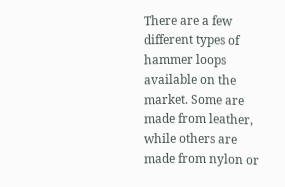There are a few different types of hammer loops available on the market. Some are made from leather, while others are made from nylon or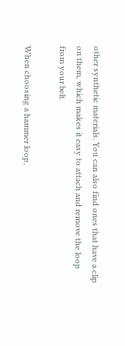other synthetic materials. You can also find ones that have a clip on them, which makes it easy to attach and remove the loop from your belt.

When choosing a hammer loop,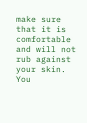make sure that it is comfortable and will not rub against your skin. You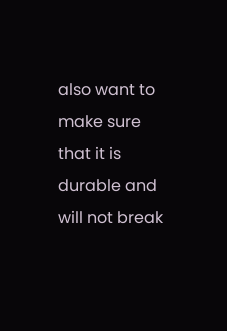also want to make sure that it is durable and will not break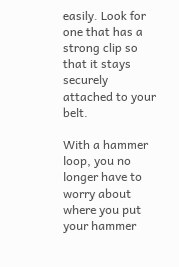easily. Look for one that has a strong clip so that it stays securely attached to your belt.

With a hammer loop, you no longer have to worry about where you put your hammer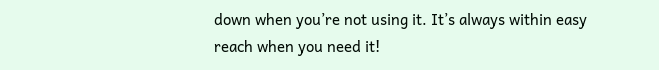down when you’re not using it. It’s always within easy reach when you need it!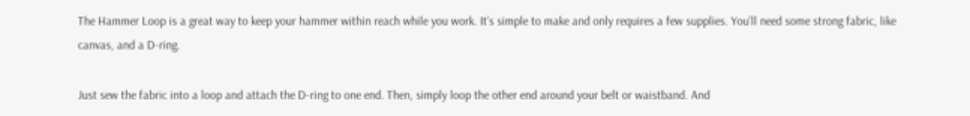The Hammer Loop is a great way to keep your hammer within reach while you work. It’s simple to make and only requires a few supplies. You’ll need some strong fabric, like canvas, and a D-ring.

Just sew the fabric into a loop and attach the D-ring to one end. Then, simply loop the other end around your belt or waistband. And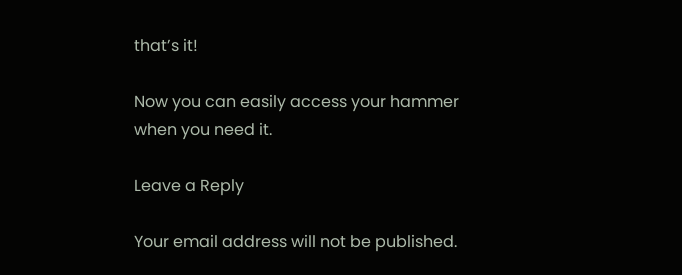that’s it!

Now you can easily access your hammer when you need it.

Leave a Reply

Your email address will not be published.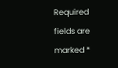Required fields are marked *